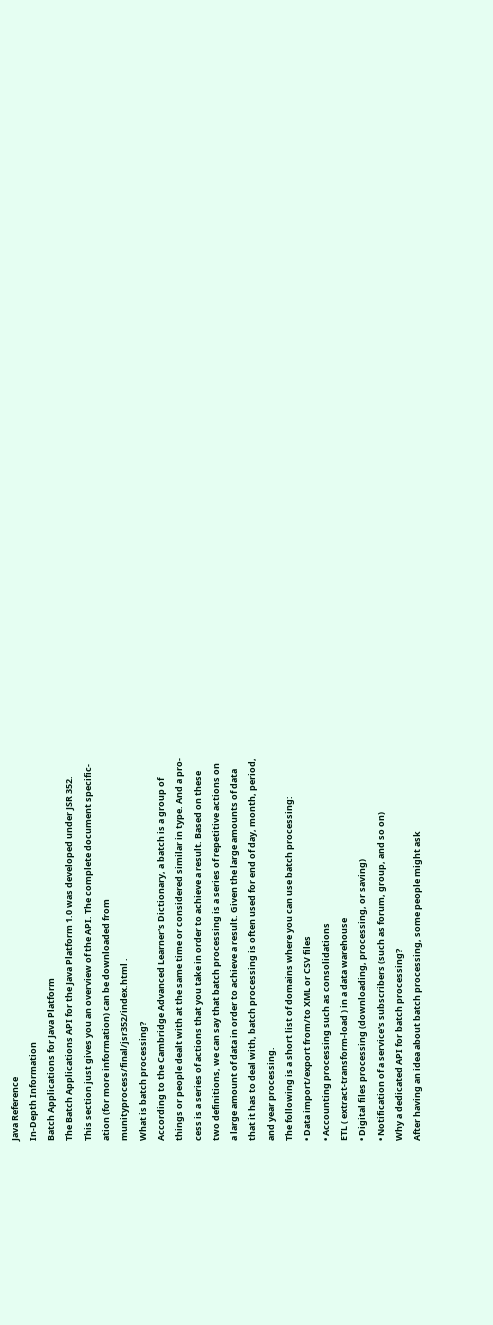Java Reference
In-Depth Information
Batch Applications for Java Platform
The Batch Applications API for the Java Platform 1.0 was developed under JSR 352.
This section just gives you an overview of the API. The complete document specific-
ation (for more information) can be downloaded from
munityprocess/final/jsr352/index.html .
What is batch processing?
According to the Cambridge Advanced Learner's Dictionary, a batch is a group of
things or people dealt with at the same time or considered similar in type. And a pro-
cess is a series of actions that you take in order to achieve a result. Based on these
two definitions, we can say that batch processing is a series of repetitive actions on
a large amount of data in order to achieve a result. Given the large amounts of data
that it has to deal with, batch processing is often used for end of day, month, period,
and year processing.
The following is a short list of domains where you can use batch processing:
• Data import/export from/to XML or CSV files
• Accounting processing such as consolidations
ETL ( extract-transform-load ) in a data warehouse
• Digital files processing (downloading, processing, or saving)
• Notification of a service's subscribers (such as forum, group, and so on)
Why a dedicated API for batch processing?
After having an idea about batch processing, some people might ask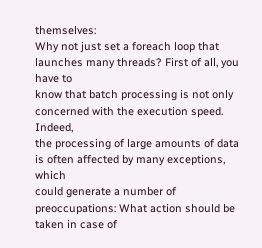themselves:
Why not just set a foreach loop that launches many threads? First of all, you have to
know that batch processing is not only concerned with the execution speed. Indeed,
the processing of large amounts of data is often affected by many exceptions, which
could generate a number of preoccupations: What action should be taken in case of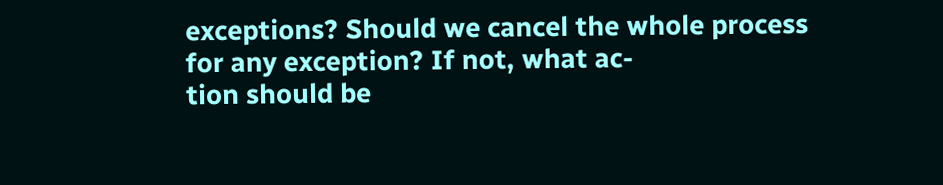exceptions? Should we cancel the whole process for any exception? If not, what ac-
tion should be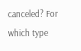canceled? For which type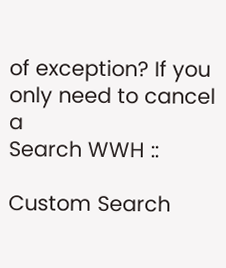of exception? If you only need to cancel a
Search WWH ::

Custom Search